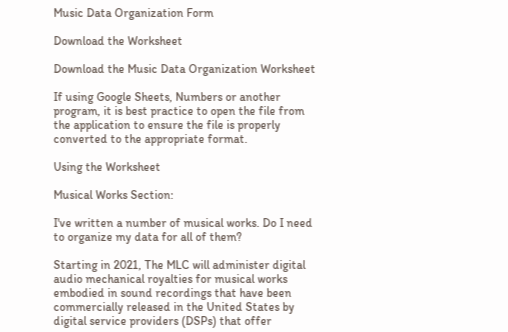Music Data Organization Form

Download the Worksheet

Download the Music Data Organization Worksheet

If using Google Sheets, Numbers or another program, it is best practice to open the file from the application to ensure the file is properly converted to the appropriate format.

Using the Worksheet

Musical Works Section:

I've written a number of musical works. Do I need to organize my data for all of them?

Starting in 2021, The MLC will administer digital audio mechanical royalties for musical works embodied in sound recordings that have been commercially released in the United States by digital service providers (DSPs) that offer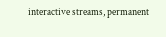interactive streams, permanent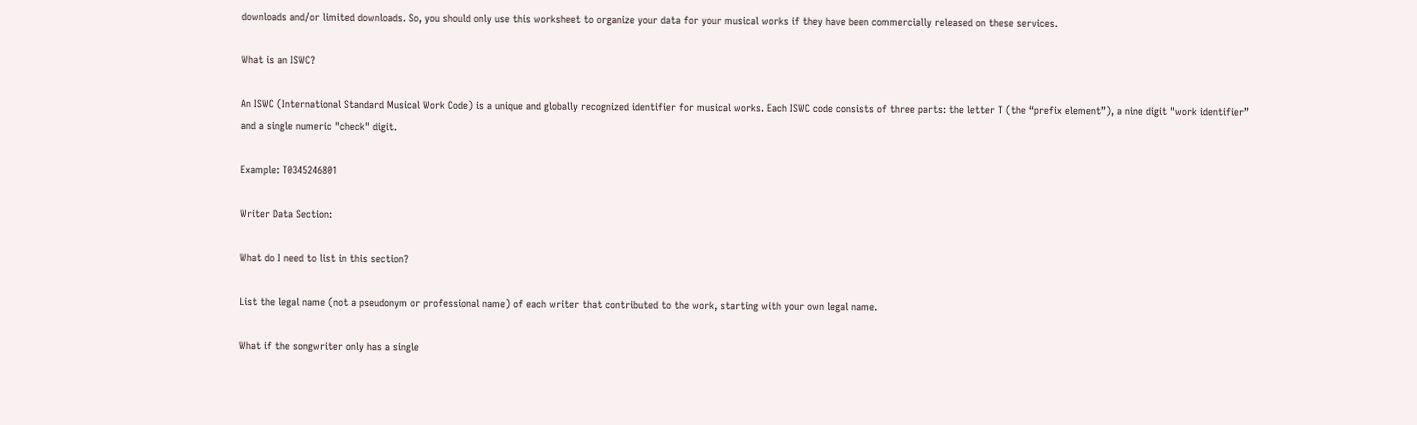downloads and/or limited downloads. So, you should only use this worksheet to organize your data for your musical works if they have been commercially released on these services.

What is an ISWC?

An ISWC (International Standard Musical Work Code) is a unique and globally recognized identifier for musical works. Each ISWC code consists of three parts: the letter T (the “prefix element”), a nine digit "work identifier” and a single numeric "check" digit.

Example: T0345246801

Writer Data Section:

What do I need to list in this section?

List the legal name (not a pseudonym or professional name) of each writer that contributed to the work, starting with your own legal name.

What if the songwriter only has a single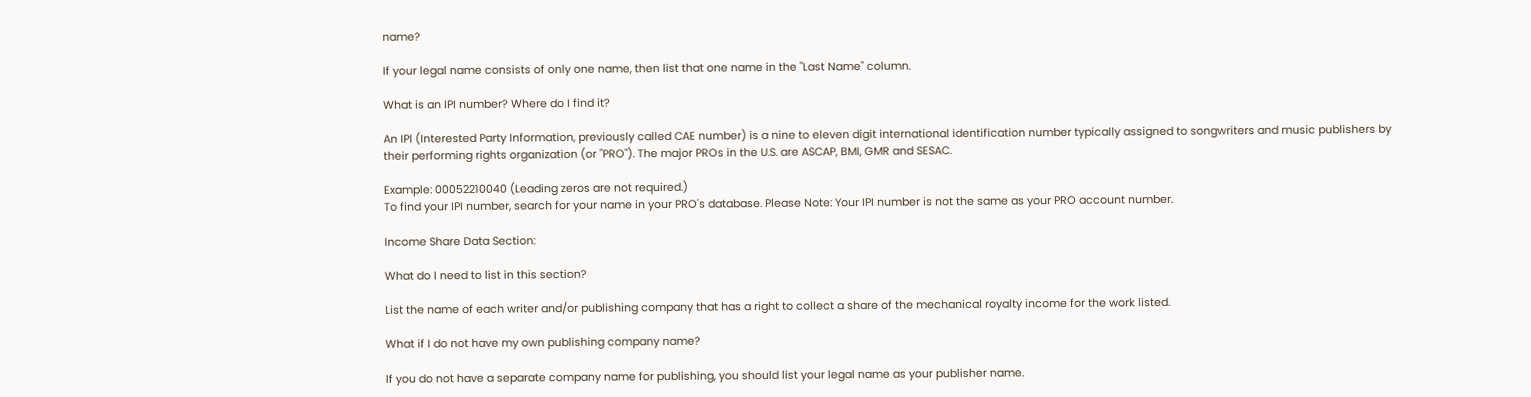name?

If your legal name consists of only one name, then list that one name in the "Last Name" column.

What is an IPI number? Where do I find it?

An IPI (Interested Party Information, previously called CAE number) is a nine to eleven digit international identification number typically assigned to songwriters and music publishers by their performing rights organization (or "PRO"). The major PROs in the U.S. are ASCAP, BMI, GMR and SESAC.

Example: 00052210040 (Leading zeros are not required.)
To find your IPI number, search for your name in your PRO's database. Please Note: Your IPI number is not the same as your PRO account number.

Income Share Data Section:

What do I need to list in this section?

List the name of each writer and/or publishing company that has a right to collect a share of the mechanical royalty income for the work listed.

What if I do not have my own publishing company name?

If you do not have a separate company name for publishing, you should list your legal name as your publisher name.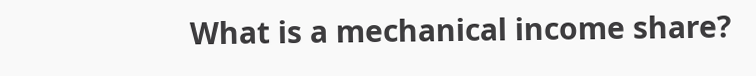What is a mechanical income share?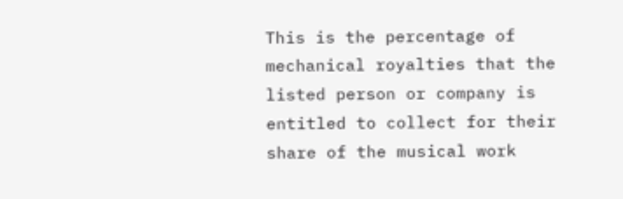This is the percentage of mechanical royalties that the listed person or company is entitled to collect for their share of the musical work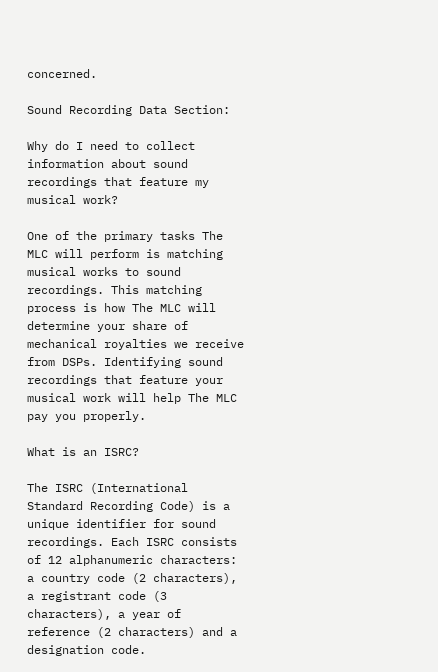concerned.

Sound Recording Data Section:

Why do I need to collect information about sound recordings that feature my musical work?

One of the primary tasks The MLC will perform is matching musical works to sound recordings. This matching process is how The MLC will determine your share of mechanical royalties we receive from DSPs. Identifying sound recordings that feature your musical work will help The MLC pay you properly.

What is an ISRC?

The ISRC (International Standard Recording Code) is a unique identifier for sound recordings. Each ISRC consists of 12 alphanumeric characters: a country code (2 characters), a registrant code (3 characters), a year of reference (2 characters) and a designation code.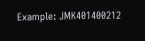Example: JMK401400212